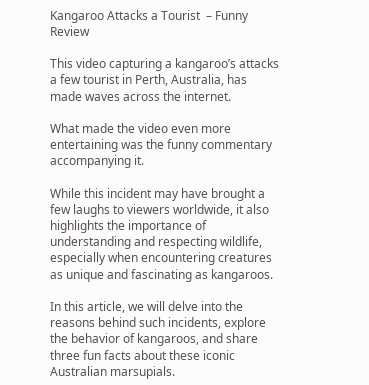Kangaroo Attacks a Tourist  – Funny Review

This video capturing a kangaroo’s attacks a few tourist in Perth, Australia, has made waves across the internet.

What made the video even more entertaining was the funny commentary accompanying it.

While this incident may have brought a few laughs to viewers worldwide, it also highlights the importance of understanding and respecting wildlife, especially when encountering creatures as unique and fascinating as kangaroos.

In this article, we will delve into the reasons behind such incidents, explore the behavior of kangaroos, and share three fun facts about these iconic Australian marsupials.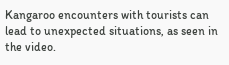Kangaroo encounters with tourists can lead to unexpected situations, as seen in the video.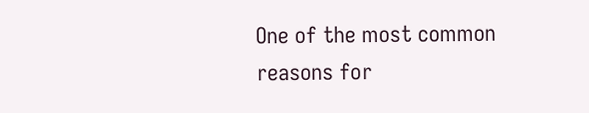One of the most common reasons for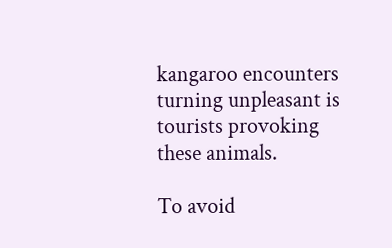kangaroo encounters turning unpleasant is tourists provoking these animals.

To avoid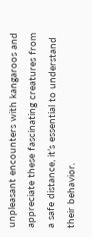unpleasant encounters with kangaroos and appreciate these fascinating creatures from a safe distance, it’s essential to understand their behavior.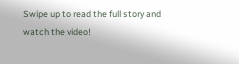Swipe up to read the full story and watch the video!